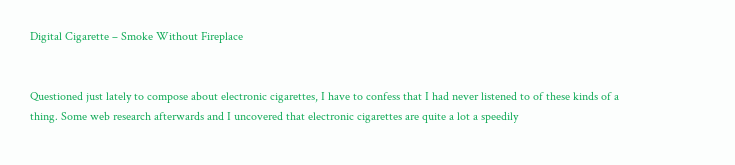Digital Cigarette – Smoke Without Fireplace


Questioned just lately to compose about electronic cigarettes, I have to confess that I had never listened to of these kinds of a thing. Some web research afterwards and I uncovered that electronic cigarettes are quite a lot a speedily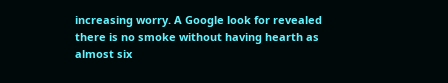increasing worry. A Google look for revealed there is no smoke without having hearth as almost six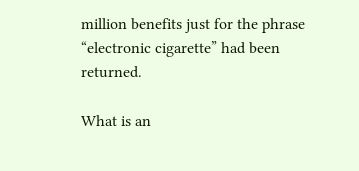million benefits just for the phrase “electronic cigarette” had been returned.

What is an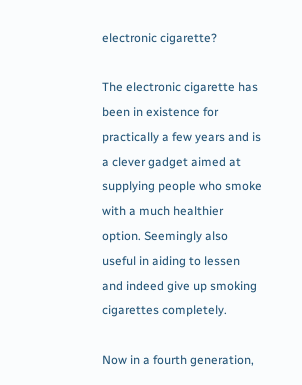electronic cigarette?

The electronic cigarette has been in existence for practically a few years and is a clever gadget aimed at supplying people who smoke with a much healthier option. Seemingly also useful in aiding to lessen and indeed give up smoking cigarettes completely.

Now in a fourth generation,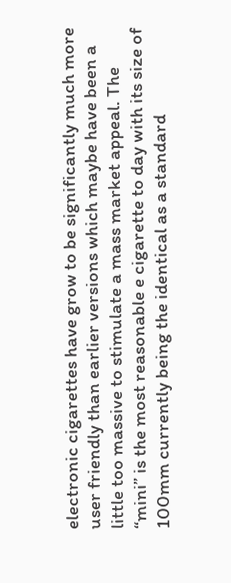electronic cigarettes have grow to be significantly much more user friendly than earlier versions which maybe have been a little too massive to stimulate a mass market appeal. The “mini” is the most reasonable e cigarette to day with its size of 100mm currently being the identical as a standard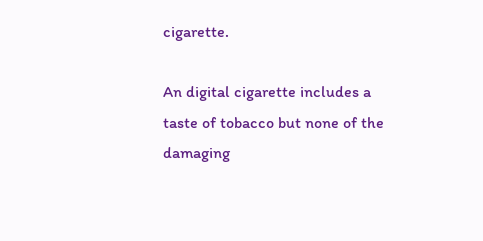cigarette.

An digital cigarette includes a taste of tobacco but none of the damaging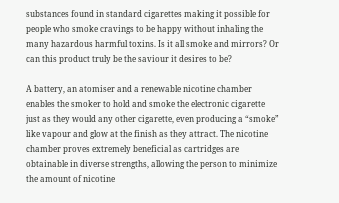substances found in standard cigarettes making it possible for people who smoke cravings to be happy without inhaling the many hazardous harmful toxins. Is it all smoke and mirrors? Or can this product truly be the saviour it desires to be?

A battery, an atomiser and a renewable nicotine chamber enables the smoker to hold and smoke the electronic cigarette just as they would any other cigarette, even producing a “smoke” like vapour and glow at the finish as they attract. The nicotine chamber proves extremely beneficial as cartridges are obtainable in diverse strengths, allowing the person to minimize the amount of nicotine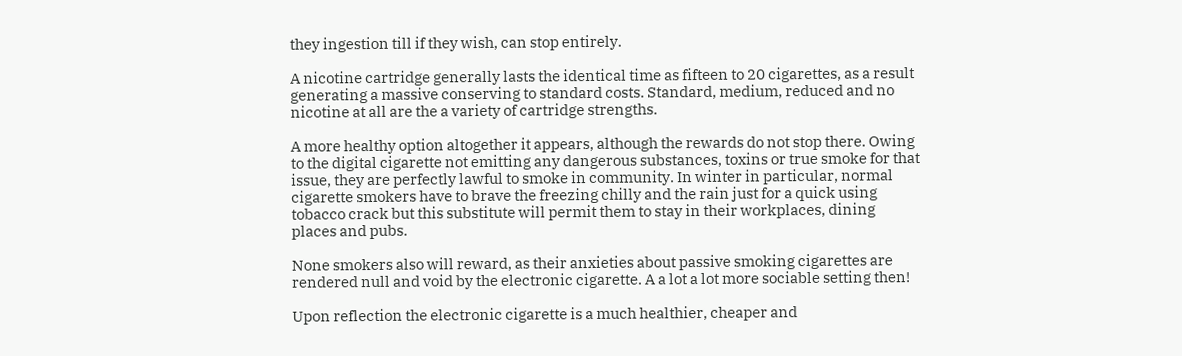they ingestion till if they wish, can stop entirely.

A nicotine cartridge generally lasts the identical time as fifteen to 20 cigarettes, as a result generating a massive conserving to standard costs. Standard, medium, reduced and no nicotine at all are the a variety of cartridge strengths.

A more healthy option altogether it appears, although the rewards do not stop there. Owing to the digital cigarette not emitting any dangerous substances, toxins or true smoke for that issue, they are perfectly lawful to smoke in community. In winter in particular, normal cigarette smokers have to brave the freezing chilly and the rain just for a quick using tobacco crack but this substitute will permit them to stay in their workplaces, dining places and pubs.

None smokers also will reward, as their anxieties about passive smoking cigarettes are rendered null and void by the electronic cigarette. A a lot a lot more sociable setting then!

Upon reflection the electronic cigarette is a much healthier, cheaper and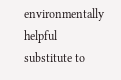environmentally helpful substitute to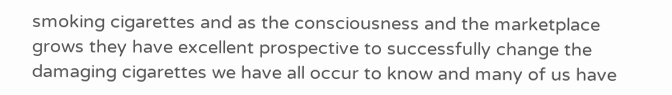smoking cigarettes and as the consciousness and the marketplace grows they have excellent prospective to successfully change the damaging cigarettes we have all occur to know and many of us have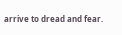arrive to dread and fear.